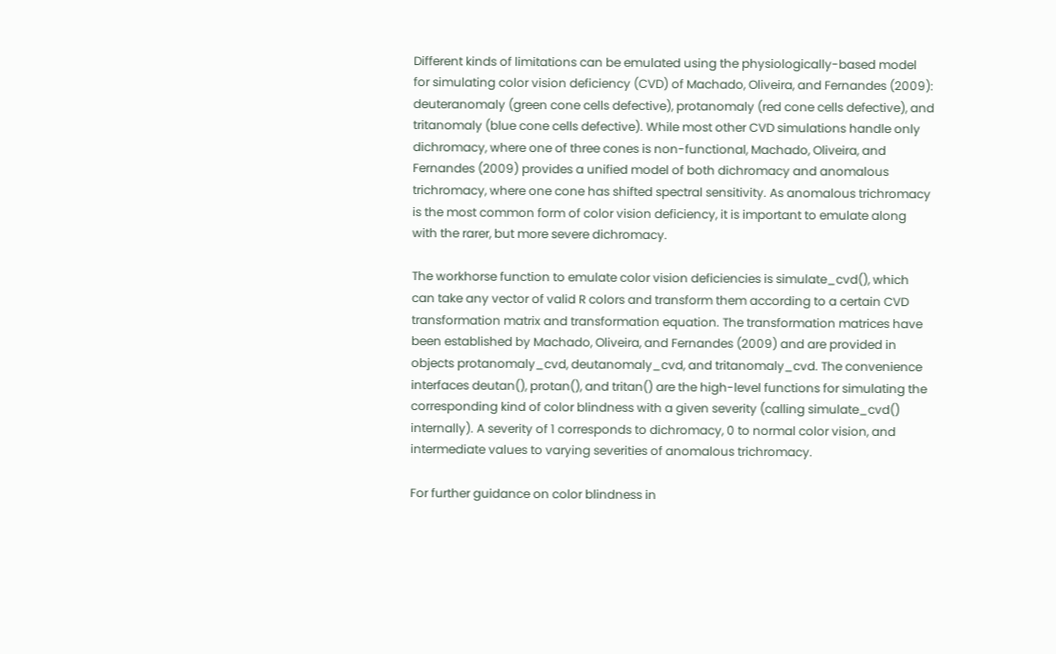Different kinds of limitations can be emulated using the physiologically-based model for simulating color vision deficiency (CVD) of Machado, Oliveira, and Fernandes (2009): deuteranomaly (green cone cells defective), protanomaly (red cone cells defective), and tritanomaly (blue cone cells defective). While most other CVD simulations handle only dichromacy, where one of three cones is non-functional, Machado, Oliveira, and Fernandes (2009) provides a unified model of both dichromacy and anomalous trichromacy, where one cone has shifted spectral sensitivity. As anomalous trichromacy is the most common form of color vision deficiency, it is important to emulate along with the rarer, but more severe dichromacy.

The workhorse function to emulate color vision deficiencies is simulate_cvd(), which can take any vector of valid R colors and transform them according to a certain CVD transformation matrix and transformation equation. The transformation matrices have been established by Machado, Oliveira, and Fernandes (2009) and are provided in objects protanomaly_cvd, deutanomaly_cvd, and tritanomaly_cvd. The convenience interfaces deutan(), protan(), and tritan() are the high-level functions for simulating the corresponding kind of color blindness with a given severity (calling simulate_cvd() internally). A severity of 1 corresponds to dichromacy, 0 to normal color vision, and intermediate values to varying severities of anomalous trichromacy.

For further guidance on color blindness in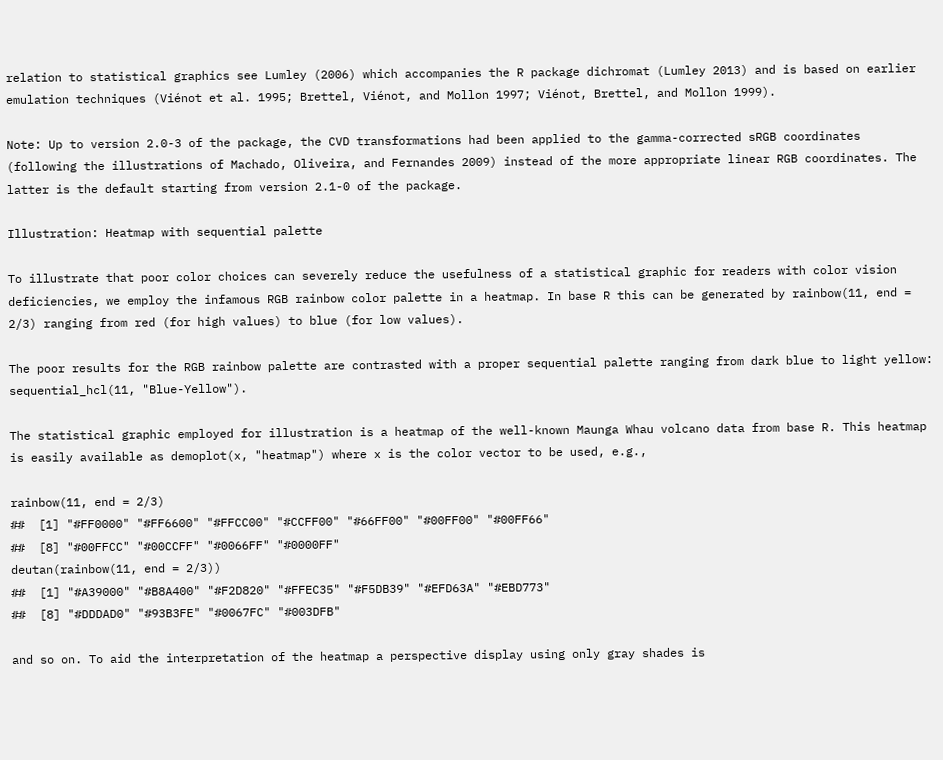relation to statistical graphics see Lumley (2006) which accompanies the R package dichromat (Lumley 2013) and is based on earlier emulation techniques (Viénot et al. 1995; Brettel, Viénot, and Mollon 1997; Viénot, Brettel, and Mollon 1999).

Note: Up to version 2.0-3 of the package, the CVD transformations had been applied to the gamma-corrected sRGB coordinates (following the illustrations of Machado, Oliveira, and Fernandes 2009) instead of the more appropriate linear RGB coordinates. The latter is the default starting from version 2.1-0 of the package.

Illustration: Heatmap with sequential palette

To illustrate that poor color choices can severely reduce the usefulness of a statistical graphic for readers with color vision deficiencies, we employ the infamous RGB rainbow color palette in a heatmap. In base R this can be generated by rainbow(11, end = 2/3) ranging from red (for high values) to blue (for low values).

The poor results for the RGB rainbow palette are contrasted with a proper sequential palette ranging from dark blue to light yellow: sequential_hcl(11, "Blue-Yellow").

The statistical graphic employed for illustration is a heatmap of the well-known Maunga Whau volcano data from base R. This heatmap is easily available as demoplot(x, "heatmap") where x is the color vector to be used, e.g.,

rainbow(11, end = 2/3)
##  [1] "#FF0000" "#FF6600" "#FFCC00" "#CCFF00" "#66FF00" "#00FF00" "#00FF66"
##  [8] "#00FFCC" "#00CCFF" "#0066FF" "#0000FF"
deutan(rainbow(11, end = 2/3))
##  [1] "#A39000" "#B8A400" "#F2D820" "#FFEC35" "#F5DB39" "#EFD63A" "#EBD773"
##  [8] "#DDDAD0" "#93B3FE" "#0067FC" "#003DFB"

and so on. To aid the interpretation of the heatmap a perspective display using only gray shades is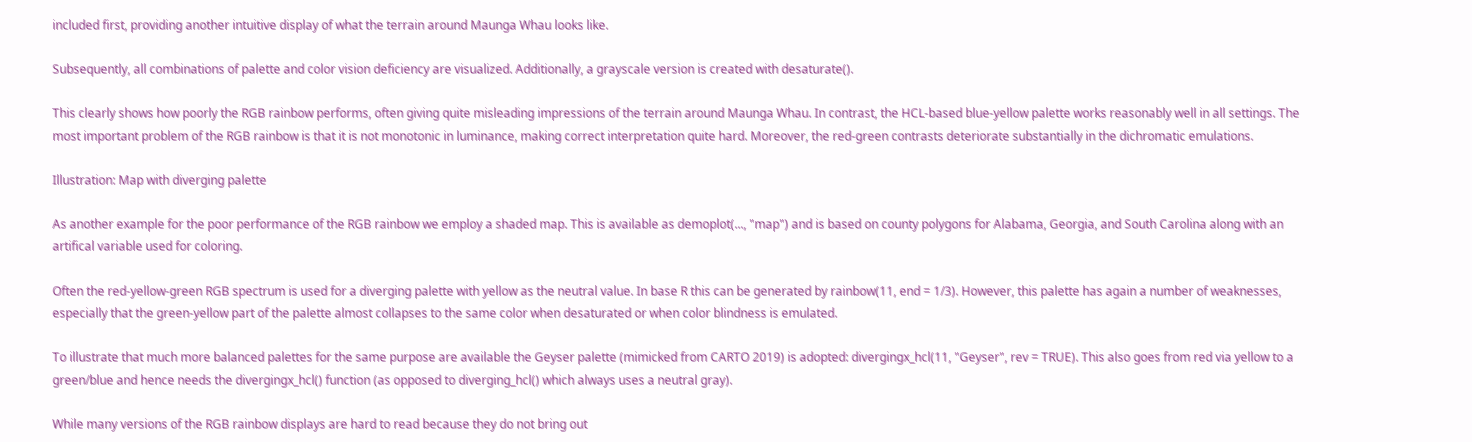included first, providing another intuitive display of what the terrain around Maunga Whau looks like.

Subsequently, all combinations of palette and color vision deficiency are visualized. Additionally, a grayscale version is created with desaturate().

This clearly shows how poorly the RGB rainbow performs, often giving quite misleading impressions of the terrain around Maunga Whau. In contrast, the HCL-based blue-yellow palette works reasonably well in all settings. The most important problem of the RGB rainbow is that it is not monotonic in luminance, making correct interpretation quite hard. Moreover, the red-green contrasts deteriorate substantially in the dichromatic emulations.

Illustration: Map with diverging palette

As another example for the poor performance of the RGB rainbow we employ a shaded map. This is available as demoplot(..., "map") and is based on county polygons for Alabama, Georgia, and South Carolina along with an artifical variable used for coloring.

Often the red-yellow-green RGB spectrum is used for a diverging palette with yellow as the neutral value. In base R this can be generated by rainbow(11, end = 1/3). However, this palette has again a number of weaknesses, especially that the green-yellow part of the palette almost collapses to the same color when desaturated or when color blindness is emulated.

To illustrate that much more balanced palettes for the same purpose are available the Geyser palette (mimicked from CARTO 2019) is adopted: divergingx_hcl(11, "Geyser", rev = TRUE). This also goes from red via yellow to a green/blue and hence needs the divergingx_hcl() function (as opposed to diverging_hcl() which always uses a neutral gray).

While many versions of the RGB rainbow displays are hard to read because they do not bring out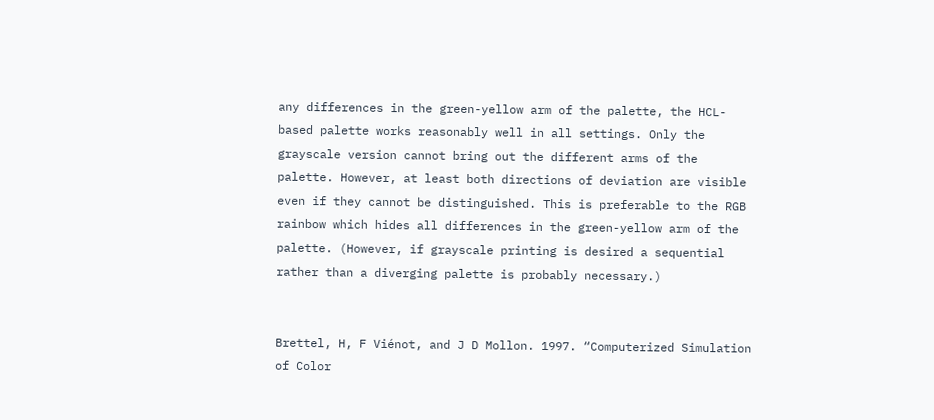any differences in the green-yellow arm of the palette, the HCL-based palette works reasonably well in all settings. Only the grayscale version cannot bring out the different arms of the palette. However, at least both directions of deviation are visible even if they cannot be distinguished. This is preferable to the RGB rainbow which hides all differences in the green-yellow arm of the palette. (However, if grayscale printing is desired a sequential rather than a diverging palette is probably necessary.)


Brettel, H, F Viénot, and J D Mollon. 1997. “Computerized Simulation of Color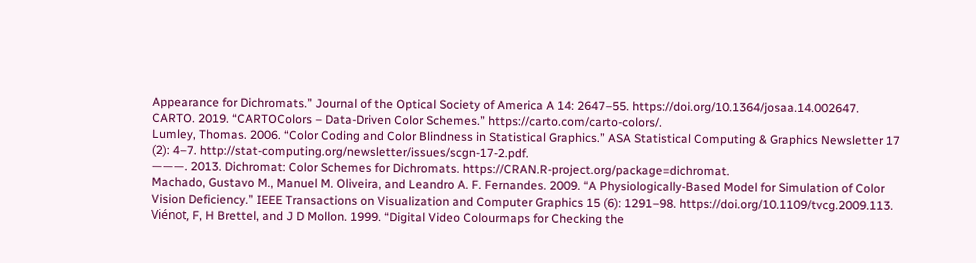Appearance for Dichromats.” Journal of the Optical Society of America A 14: 2647–55. https://doi.org/10.1364/josaa.14.002647.
CARTO. 2019. “CARTOColors – Data-Driven Color Schemes.” https://carto.com/carto-colors/.
Lumley, Thomas. 2006. “Color Coding and Color Blindness in Statistical Graphics.” ASA Statistical Computing & Graphics Newsletter 17 (2): 4–7. http://stat-computing.org/newsletter/issues/scgn-17-2.pdf.
———. 2013. Dichromat: Color Schemes for Dichromats. https://CRAN.R-project.org/package=dichromat.
Machado, Gustavo M., Manuel M. Oliveira, and Leandro A. F. Fernandes. 2009. “A Physiologically-Based Model for Simulation of Color Vision Deficiency.” IEEE Transactions on Visualization and Computer Graphics 15 (6): 1291–98. https://doi.org/10.1109/tvcg.2009.113.
Viénot, F, H Brettel, and J D Mollon. 1999. “Digital Video Colourmaps for Checking the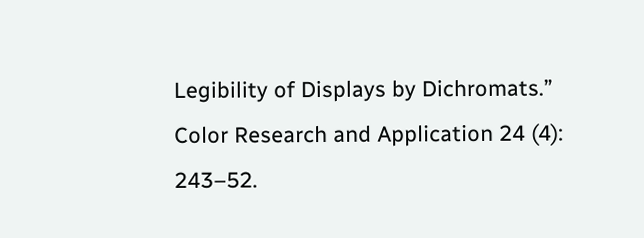Legibility of Displays by Dichromats.” Color Research and Application 24 (4): 243–52.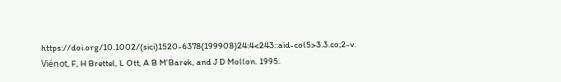https://doi.org/10.1002/(sici)1520-6378(199908)24:4<243::aid-col5>3.3.co;2-v.
Viénot, F, H Brettel, L Ott, A B M’Barek, and J D Mollon. 1995.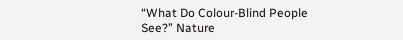“What Do Colour-Blind People See?” Nature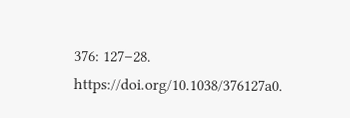376: 127–28. https://doi.org/10.1038/376127a0.